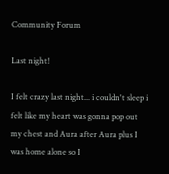Community Forum

Last night!

I felt crazy last night... i couldn't sleep i felt like my heart was gonna pop out my chest and Aura after Aura plus I was home alone so I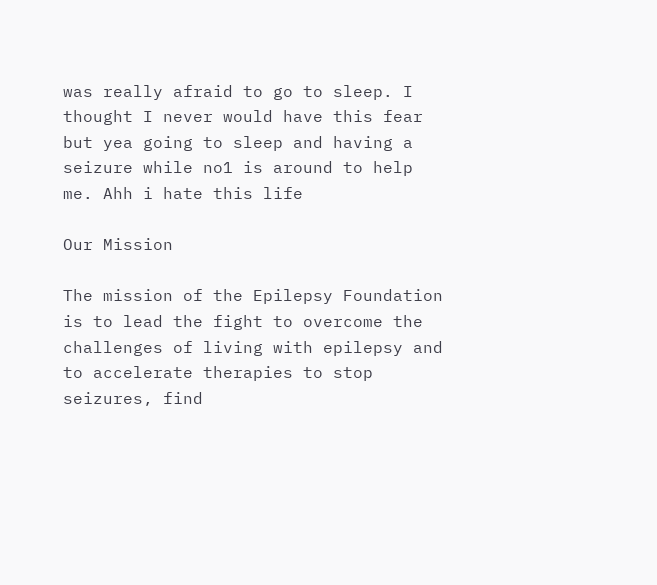was really afraid to go to sleep. I thought I never would have this fear but yea going to sleep and having a seizure while no1 is around to help me. Ahh i hate this life

Our Mission

The mission of the Epilepsy Foundation is to lead the fight to overcome the challenges of living with epilepsy and to accelerate therapies to stop seizures, find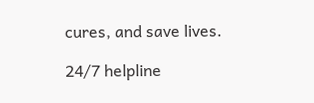cures, and save lives.

24/7 helpline